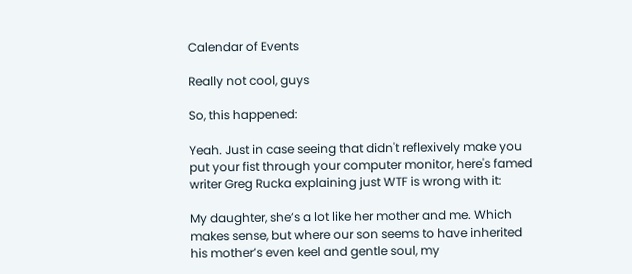Calendar of Events

Really not cool, guys

So, this happened:

Yeah. Just in case seeing that didn't reflexively make you put your fist through your computer monitor, here's famed writer Greg Rucka explaining just WTF is wrong with it:

My daughter, she’s a lot like her mother and me. Which makes sense, but where our son seems to have inherited his mother’s even keel and gentle soul, my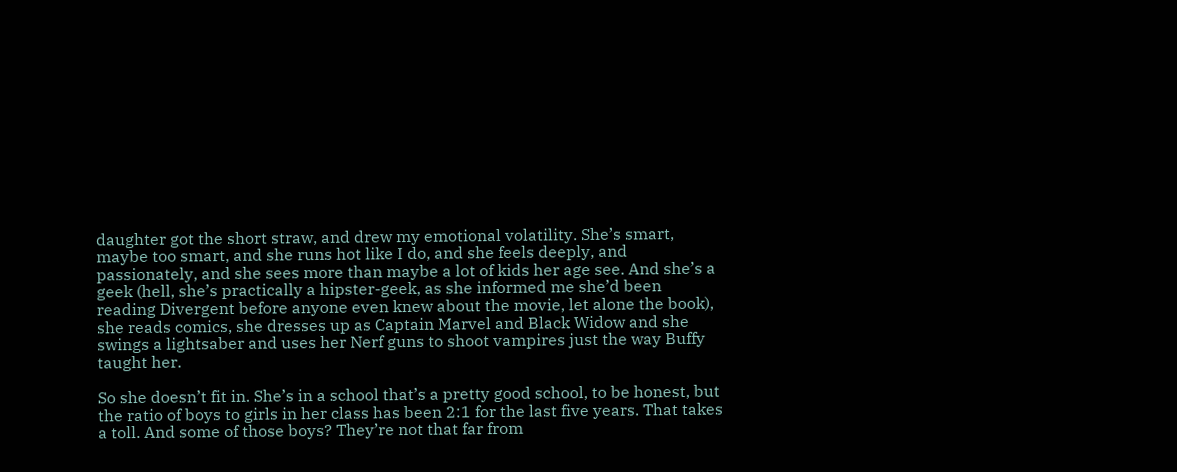daughter got the short straw, and drew my emotional volatility. She’s smart, maybe too smart, and she runs hot like I do, and she feels deeply, and passionately, and she sees more than maybe a lot of kids her age see. And she’s a geek (hell, she’s practically a hipster-geek, as she informed me she’d been reading Divergent before anyone even knew about the movie, let alone the book), she reads comics, she dresses up as Captain Marvel and Black Widow and she swings a lightsaber and uses her Nerf guns to shoot vampires just the way Buffy taught her.

So she doesn’t fit in. She’s in a school that’s a pretty good school, to be honest, but the ratio of boys to girls in her class has been 2:1 for the last five years. That takes a toll. And some of those boys? They’re not that far from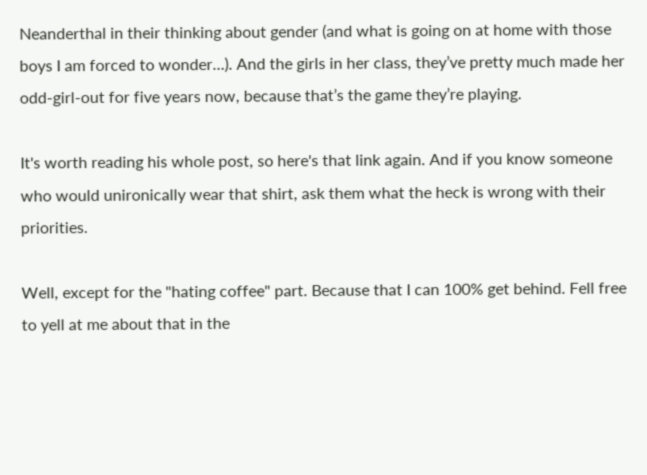Neanderthal in their thinking about gender (and what is going on at home with those boys I am forced to wonder…). And the girls in her class, they’ve pretty much made her odd-girl-out for five years now, because that’s the game they’re playing.

It's worth reading his whole post, so here's that link again. And if you know someone who would unironically wear that shirt, ask them what the heck is wrong with their priorities.

Well, except for the "hating coffee" part. Because that I can 100% get behind. Fell free to yell at me about that in the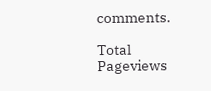comments.

Total Pageviews